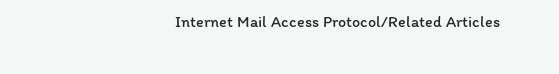Internet Mail Access Protocol/Related Articles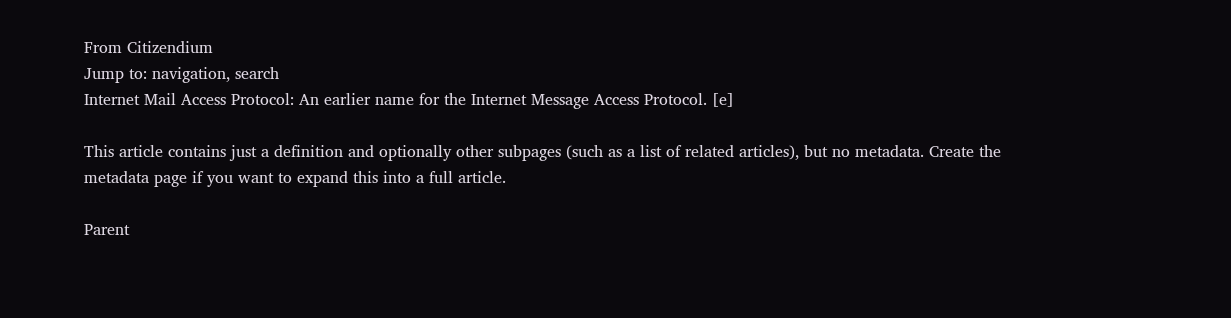From Citizendium
Jump to: navigation, search
Internet Mail Access Protocol: An earlier name for the Internet Message Access Protocol. [e]

This article contains just a definition and optionally other subpages (such as a list of related articles), but no metadata. Create the metadata page if you want to expand this into a full article.

Parent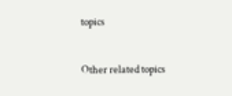topics


Other related topics